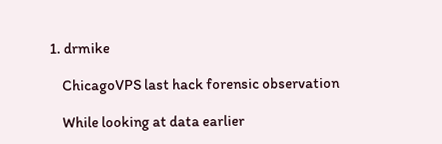1. drmike

    ChicagoVPS last hack forensic observation

    While looking at data earlier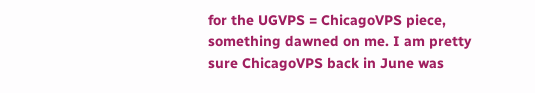for the UGVPS = ChicagoVPS piece, something dawned on me. I am pretty sure ChicagoVPS back in June was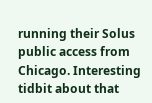running their Solus public access from Chicago. Interesting tidbit about that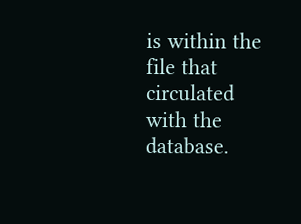is within the file that circulated with the database.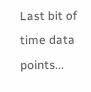Last bit of time data points...